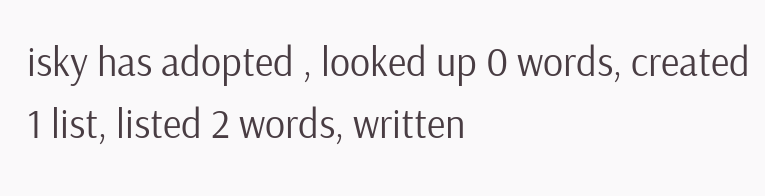isky has adopted , looked up 0 words, created 1 list, listed 2 words, written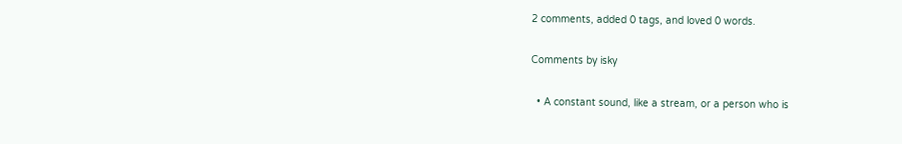2 comments, added 0 tags, and loved 0 words.

Comments by isky

  • A constant sound, like a stream, or a person who is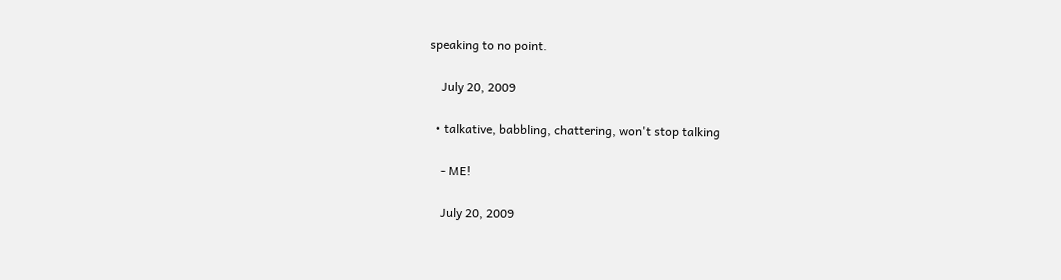speaking to no point.

    July 20, 2009

  • talkative, babbling, chattering, won't stop talking

    - ME!

    July 20, 2009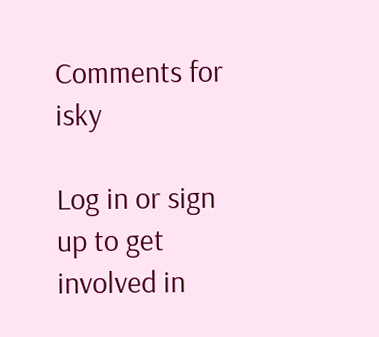Comments for isky

Log in or sign up to get involved in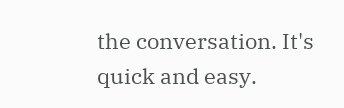the conversation. It's quick and easy.